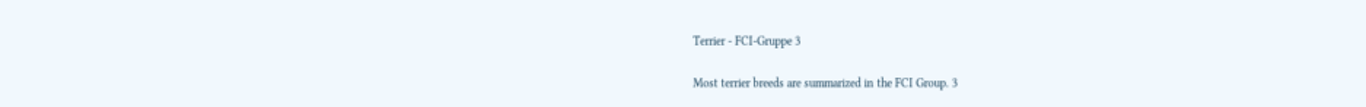Terrier - FCI-Gruppe 3

Most terrier breeds are summarized in the FCI Group. 3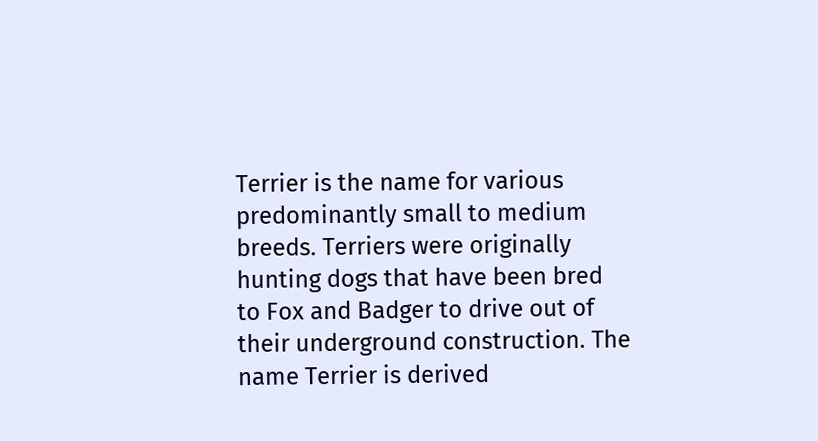Terrier is the name for various predominantly small to medium breeds. Terriers were originally hunting dogs that have been bred to Fox and Badger to drive out of their underground construction. The name Terrier is derived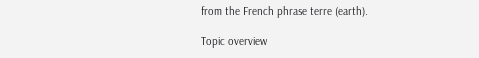from the French phrase terre (earth).

Topic overview